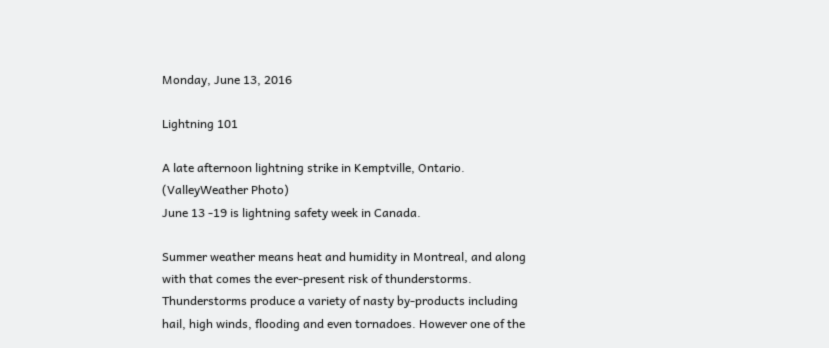Monday, June 13, 2016

Lightning 101

A late afternoon lightning strike in Kemptville, Ontario. (ValleyWeather Photo)
June 13 -19 is lightning safety week in Canada.

Summer weather means heat and humidity in Montreal, and along with that comes the ever-present risk of thunderstorms. Thunderstorms produce a variety of nasty by-products including hail, high winds, flooding and even tornadoes. However one of the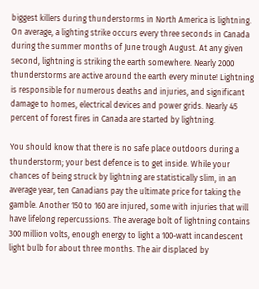biggest killers during thunderstorms in North America is lightning. On average, a lighting strike occurs every three seconds in Canada during the summer months of June trough August. At any given second, lightning is striking the earth somewhere. Nearly 2000 thunderstorms are active around the earth every minute! Lightning is responsible for numerous deaths and injuries, and significant damage to homes, electrical devices and power grids. Nearly 45 percent of forest fires in Canada are started by lightning.

You should know that there is no safe place outdoors during a thunderstorm; your best defence is to get inside. While your chances of being struck by lightning are statistically slim, in an average year, ten Canadians pay the ultimate price for taking the gamble. Another 150 to 160 are injured, some with injuries that will have lifelong repercussions. The average bolt of lightning contains 300 million volts, enough energy to light a 100-watt incandescent light bulb for about three months. The air displaced by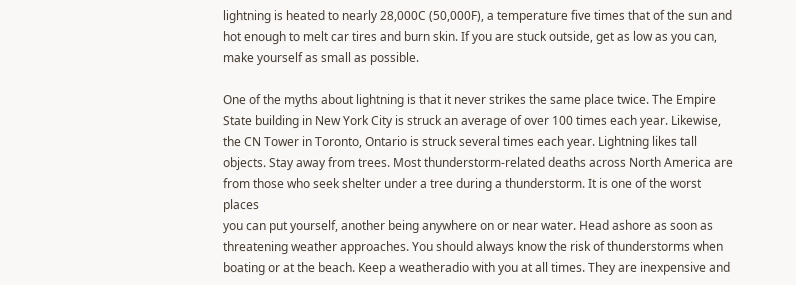lightning is heated to nearly 28,000C (50,000F), a temperature five times that of the sun and hot enough to melt car tires and burn skin. If you are stuck outside, get as low as you can, make yourself as small as possible.

One of the myths about lightning is that it never strikes the same place twice. The Empire State building in New York City is struck an average of over 100 times each year. Likewise, the CN Tower in Toronto, Ontario is struck several times each year. Lightning likes tall objects. Stay away from trees. Most thunderstorm-related deaths across North America are from those who seek shelter under a tree during a thunderstorm. It is one of the worst places
you can put yourself, another being anywhere on or near water. Head ashore as soon as threatening weather approaches. You should always know the risk of thunderstorms when boating or at the beach. Keep a weatheradio with you at all times. They are inexpensive and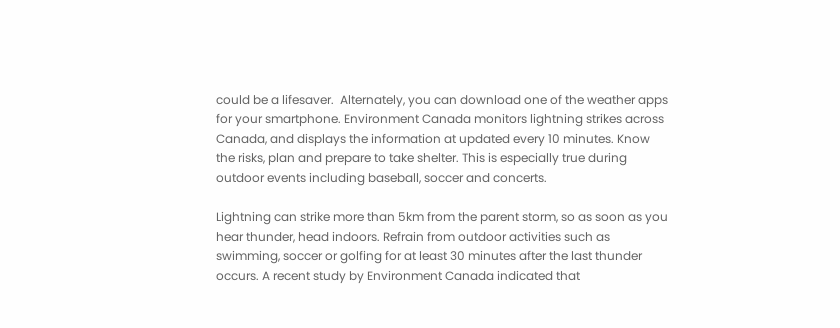could be a lifesaver.  Alternately, you can download one of the weather apps for your smartphone. Environment Canada monitors lightning strikes across Canada, and displays the information at updated every 10 minutes. Know the risks, plan and prepare to take shelter. This is especially true during outdoor events including baseball, soccer and concerts.

Lightning can strike more than 5km from the parent storm, so as soon as you hear thunder, head indoors. Refrain from outdoor activities such as swimming, soccer or golfing for at least 30 minutes after the last thunder occurs. A recent study by Environment Canada indicated that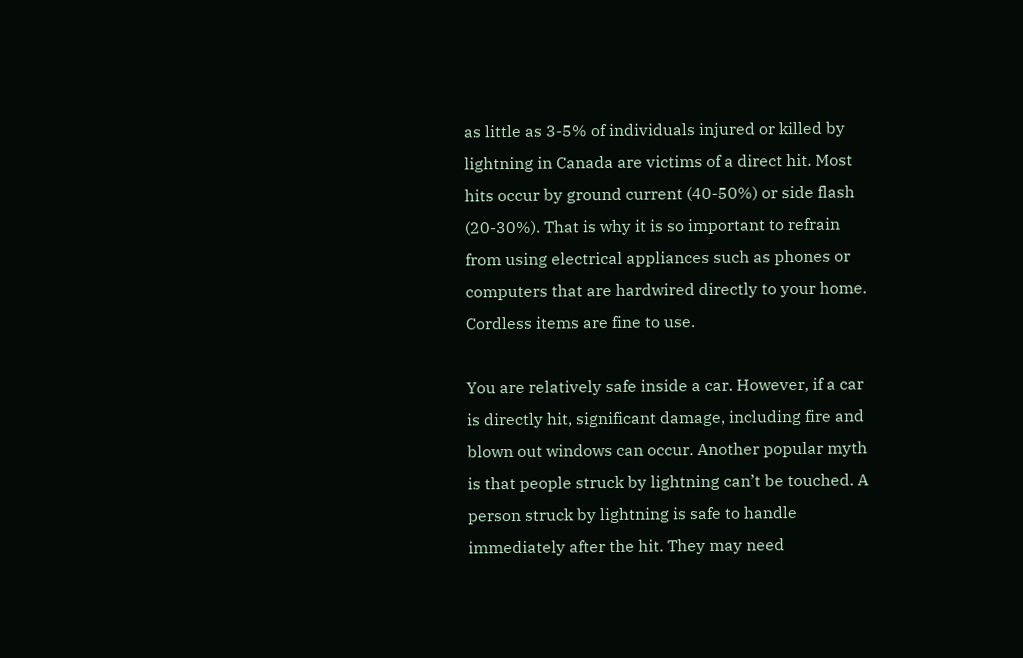as little as 3-5% of individuals injured or killed by lightning in Canada are victims of a direct hit. Most hits occur by ground current (40-50%) or side flash (20-30%). That is why it is so important to refrain from using electrical appliances such as phones or computers that are hardwired directly to your home. Cordless items are fine to use.

You are relatively safe inside a car. However, if a car is directly hit, significant damage, including fire and blown out windows can occur. Another popular myth is that people struck by lightning can’t be touched. A person struck by lightning is safe to handle immediately after the hit. They may need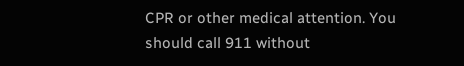CPR or other medical attention. You should call 911 without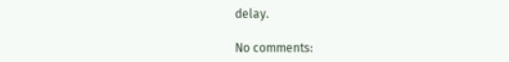delay.

No comments: